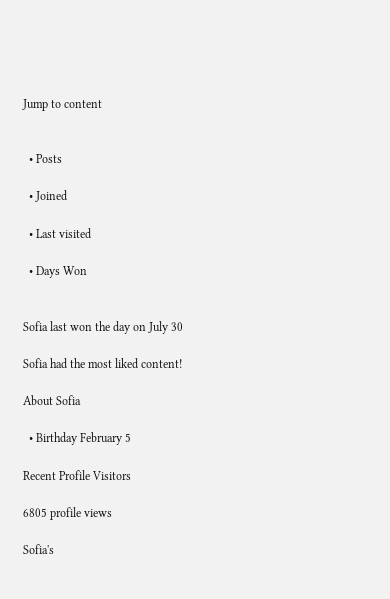Jump to content


  • Posts

  • Joined

  • Last visited

  • Days Won


Sofia last won the day on July 30

Sofia had the most liked content!

About Sofia

  • Birthday February 5

Recent Profile Visitors

6805 profile views

Sofia's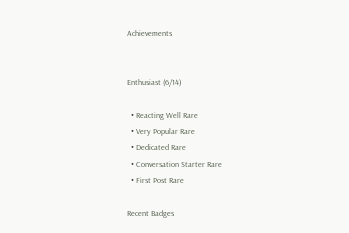Achievements


Enthusiast (6/14)

  • Reacting Well Rare
  • Very Popular Rare
  • Dedicated Rare
  • Conversation Starter Rare
  • First Post Rare

Recent Badges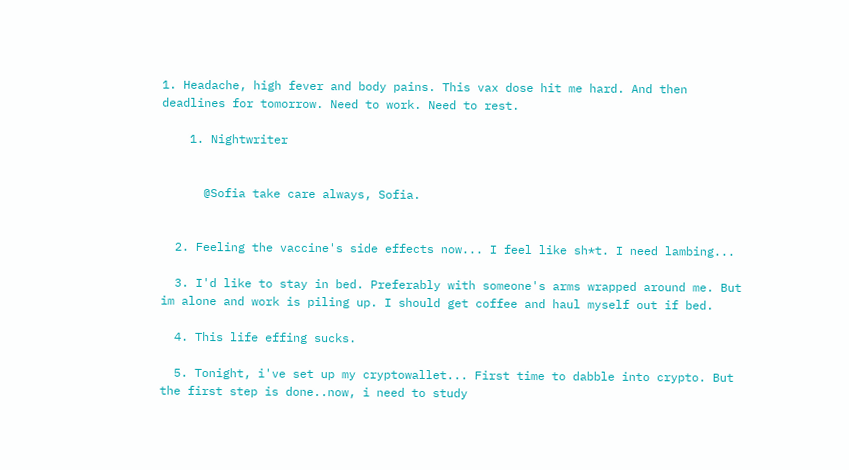1. Headache, high fever and body pains. This vax dose hit me hard. And then deadlines for tomorrow. Need to work. Need to rest.

    1. Nightwriter


      @Sofia take care always, Sofia.


  2. Feeling the vaccine's side effects now... I feel like sh*t. I need lambing...

  3. I'd like to stay in bed. Preferably with someone's arms wrapped around me. But im alone and work is piling up. I should get coffee and haul myself out if bed.

  4. This life effing sucks.

  5. Tonight, i've set up my cryptowallet... First time to dabble into crypto. But the first step is done..now, i need to study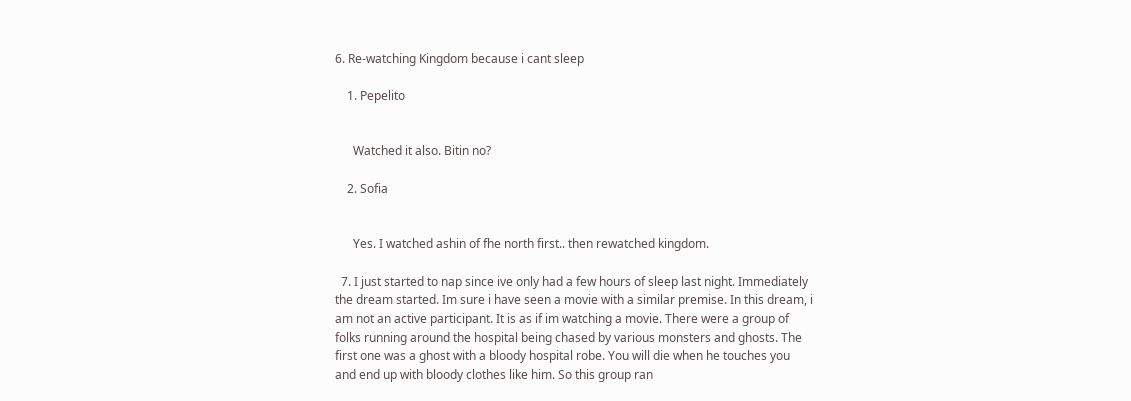6. Re-watching Kingdom because i cant sleep

    1. Pepelito


      Watched it also. Bitin no?

    2. Sofia


      Yes. I watched ashin of fhe north first.. then rewatched kingdom.

  7. I just started to nap since ive only had a few hours of sleep last night. Immediately the dream started. Im sure i have seen a movie with a similar premise. In this dream, i am not an active participant. It is as if im watching a movie. There were a group of folks running around the hospital being chased by various monsters and ghosts. The first one was a ghost with a bloody hospital robe. You will die when he touches you and end up with bloody clothes like him. So this group ran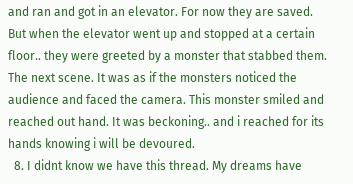and ran and got in an elevator. For now they are saved. But when the elevator went up and stopped at a certain floor.. they were greeted by a monster that stabbed them. The next scene. It was as if the monsters noticed the audience and faced the camera. This monster smiled and reached out hand. It was beckoning.. and i reached for its hands knowing i will be devoured.
  8. I didnt know we have this thread. My dreams have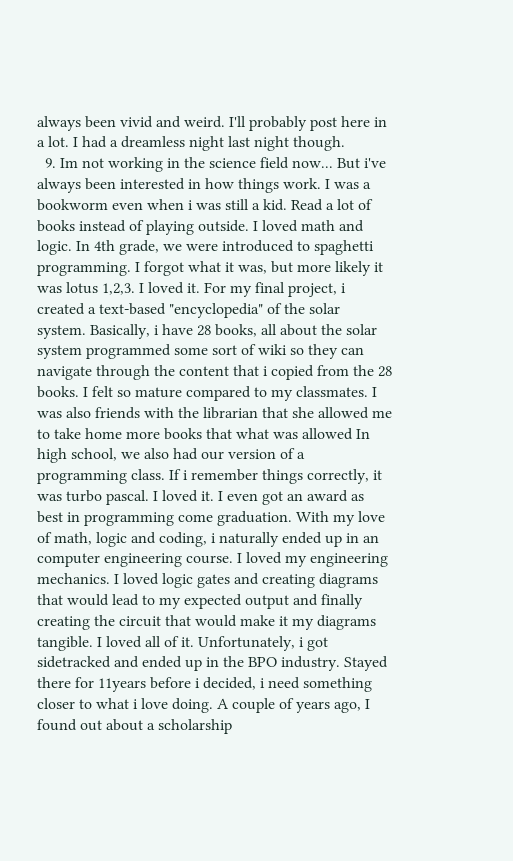always been vivid and weird. I'll probably post here in a lot. I had a dreamless night last night though.
  9. Im not working in the science field now... But i've always been interested in how things work. I was a bookworm even when i was still a kid. Read a lot of books instead of playing outside. I loved math and logic. In 4th grade, we were introduced to spaghetti programming. I forgot what it was, but more likely it was lotus 1,2,3. I loved it. For my final project, i created a text-based "encyclopedia" of the solar system. Basically, i have 28 books, all about the solar system programmed some sort of wiki so they can navigate through the content that i copied from the 28 books. I felt so mature compared to my classmates. I was also friends with the librarian that she allowed me to take home more books that what was allowed In high school, we also had our version of a programming class. If i remember things correctly, it was turbo pascal. I loved it. I even got an award as best in programming come graduation. With my love of math, logic and coding, i naturally ended up in an computer engineering course. I loved my engineering mechanics. I loved logic gates and creating diagrams that would lead to my expected output and finally creating the circuit that would make it my diagrams tangible. I loved all of it. Unfortunately, i got sidetracked and ended up in the BPO industry. Stayed there for 11years before i decided, i need something closer to what i love doing. A couple of years ago, I found out about a scholarship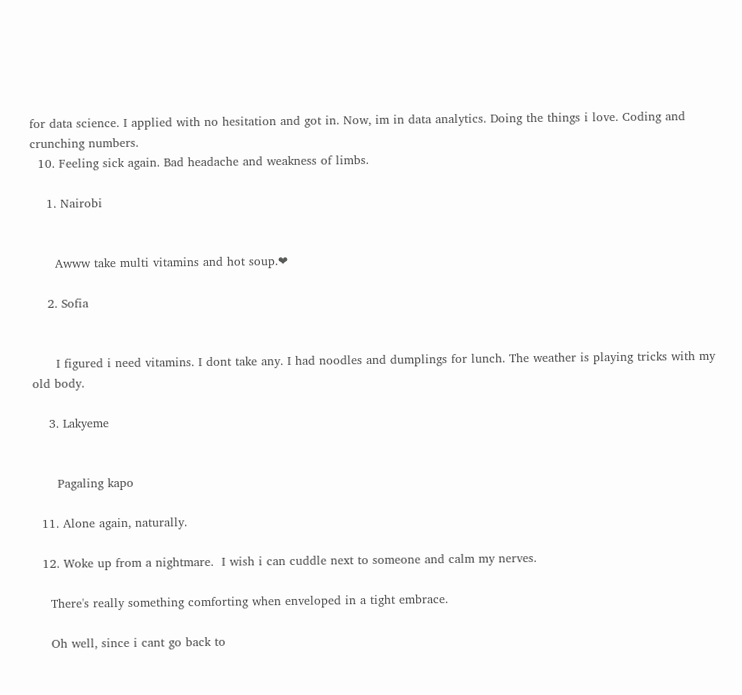for data science. I applied with no hesitation and got in. Now, im in data analytics. Doing the things i love. Coding and crunching numbers.
  10. Feeling sick again. Bad headache and weakness of limbs.

    1. Nairobi


      Awww take multi vitamins and hot soup.❤

    2. Sofia


      I figured i need vitamins. I dont take any. I had noodles and dumplings for lunch. The weather is playing tricks with my old body.

    3. Lakyeme


      Pagaling kapo

  11. Alone again, naturally.

  12. Woke up from a nightmare.  I wish i can cuddle next to someone and calm my nerves.

    There's really something comforting when enveloped in a tight embrace.

    Oh well, since i cant go back to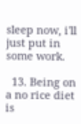sleep now, i'll just put in some work.

  13. Being on a no rice diet is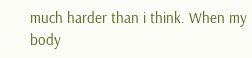much harder than i think. When my body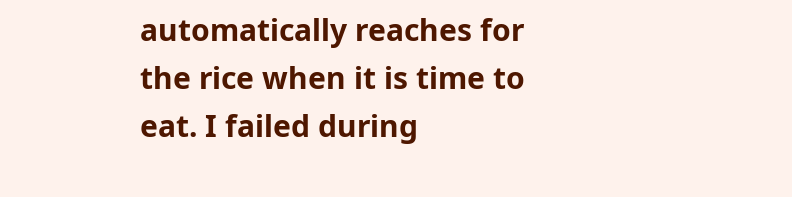automatically reaches for the rice when it is time to eat. I failed during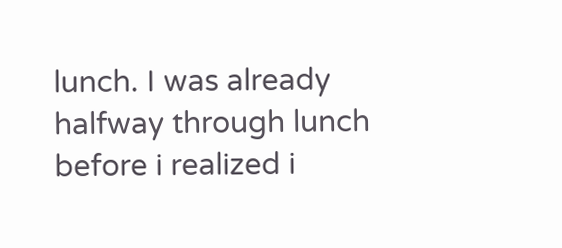lunch. I was already halfway through lunch before i realized i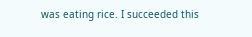was eating rice. I succeeded this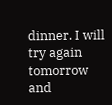dinner. I will try again tomorrow and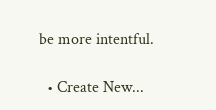be more intentful.

  • Create New...